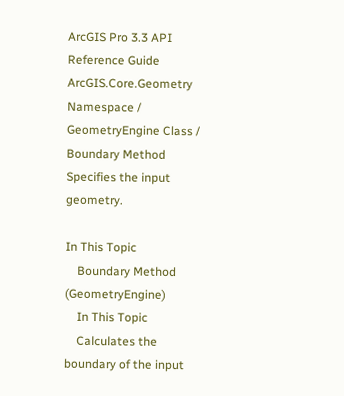ArcGIS Pro 3.3 API Reference Guide
ArcGIS.Core.Geometry Namespace / GeometryEngine Class / Boundary Method
Specifies the input geometry.

In This Topic
    Boundary Method (GeometryEngine)
    In This Topic
    Calculates the boundary of the input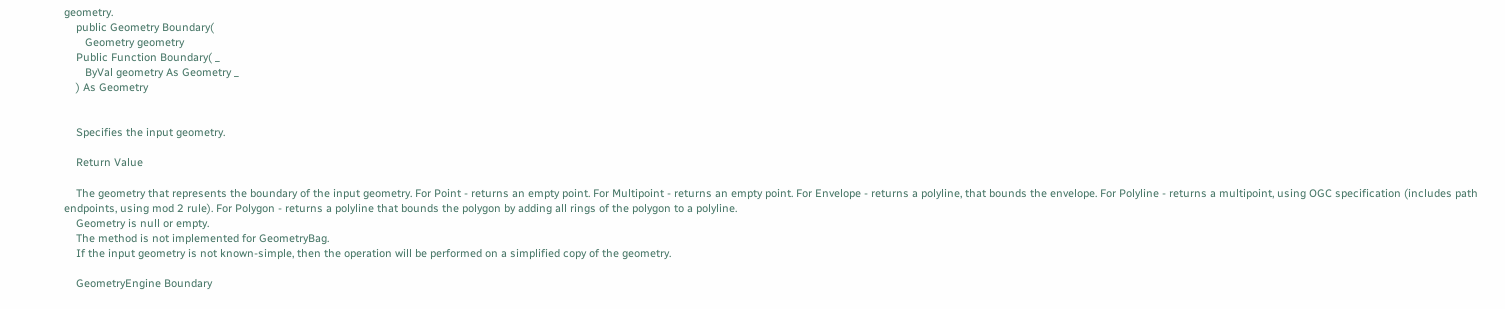geometry.
    public Geometry Boundary(
       Geometry geometry
    Public Function Boundary( _
       ByVal geometry As Geometry _
    ) As Geometry


    Specifies the input geometry.

    Return Value

    The geometry that represents the boundary of the input geometry. For Point - returns an empty point. For Multipoint - returns an empty point. For Envelope - returns a polyline, that bounds the envelope. For Polyline - returns a multipoint, using OGC specification (includes path endpoints, using mod 2 rule). For Polygon - returns a polyline that bounds the polygon by adding all rings of the polygon to a polyline.
    Geometry is null or empty.
    The method is not implemented for GeometryBag.
    If the input geometry is not known-simple, then the operation will be performed on a simplified copy of the geometry.

    GeometryEngine Boundary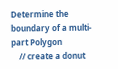Determine the boundary of a multi-part Polygon
    // create a donut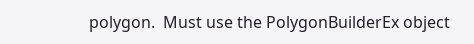polygon.  Must use the PolygonBuilderEx object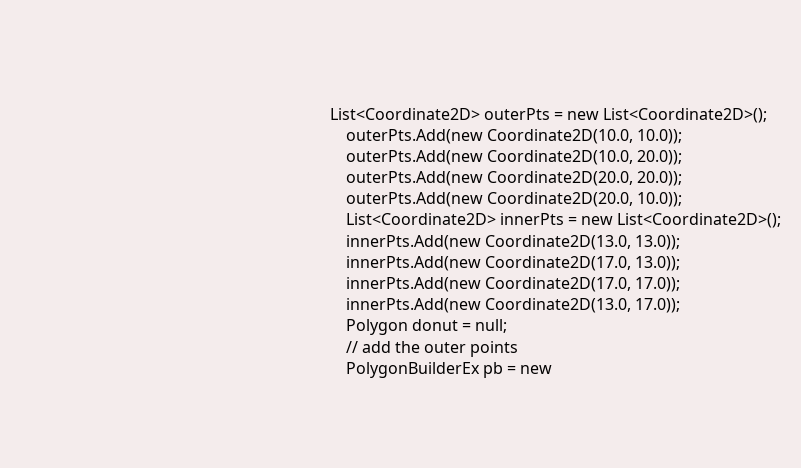List<Coordinate2D> outerPts = new List<Coordinate2D>();
    outerPts.Add(new Coordinate2D(10.0, 10.0));
    outerPts.Add(new Coordinate2D(10.0, 20.0));
    outerPts.Add(new Coordinate2D(20.0, 20.0));
    outerPts.Add(new Coordinate2D(20.0, 10.0));
    List<Coordinate2D> innerPts = new List<Coordinate2D>();
    innerPts.Add(new Coordinate2D(13.0, 13.0));
    innerPts.Add(new Coordinate2D(17.0, 13.0));
    innerPts.Add(new Coordinate2D(17.0, 17.0));
    innerPts.Add(new Coordinate2D(13.0, 17.0));
    Polygon donut = null;
    // add the outer points
    PolygonBuilderEx pb = new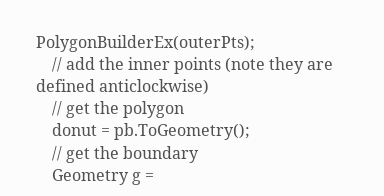PolygonBuilderEx(outerPts);
    // add the inner points (note they are defined anticlockwise)
    // get the polygon
    donut = pb.ToGeometry();
    // get the boundary
    Geometry g =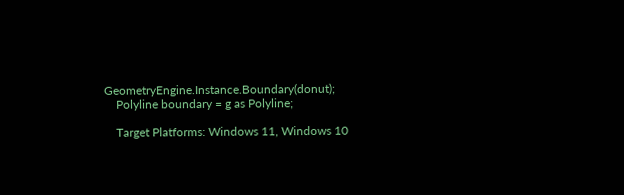GeometryEngine.Instance.Boundary(donut);
    Polyline boundary = g as Polyline;

    Target Platforms: Windows 11, Windows 10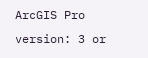ArcGIS Pro version: 3 or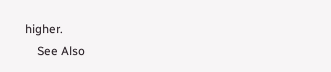higher.
    See Also